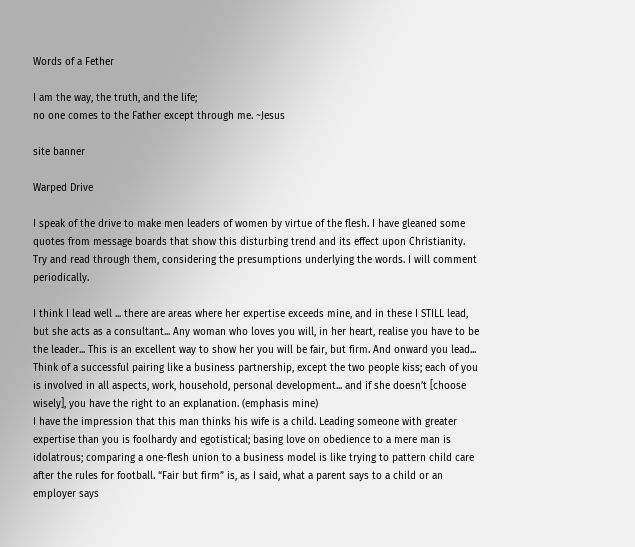Words of a Fether

I am the way, the truth, and the life;
no one comes to the Father except through me. ~Jesus

site banner

Warped Drive

I speak of the drive to make men leaders of women by virtue of the flesh. I have gleaned some quotes from message boards that show this disturbing trend and its effect upon Christianity. Try and read through them, considering the presumptions underlying the words. I will comment periodically.

I think I lead well ... there are areas where her expertise exceeds mine, and in these I STILL lead, but she acts as a consultant... Any woman who loves you will, in her heart, realise you have to be the leader... This is an excellent way to show her you will be fair, but firm. And onward you lead... Think of a successful pairing like a business partnership, except the two people kiss; each of you is involved in all aspects, work, household, personal development... and if she doesn’t [choose wisely], you have the right to an explanation. (emphasis mine)
I have the impression that this man thinks his wife is a child. Leading someone with greater expertise than you is foolhardy and egotistical; basing love on obedience to a mere man is idolatrous; comparing a one-flesh union to a business model is like trying to pattern child care after the rules for football. “Fair but firm” is, as I said, what a parent says to a child or an employer says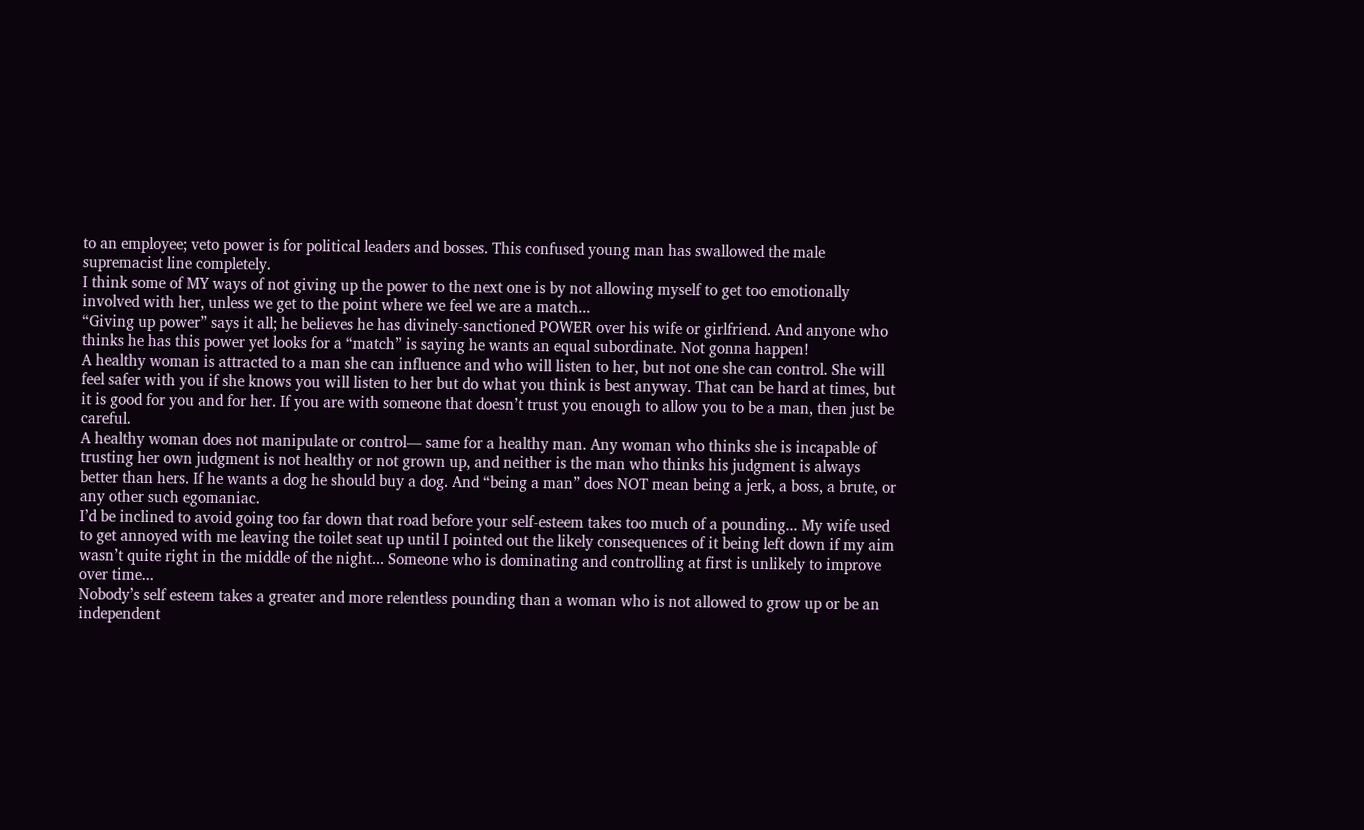to an employee; veto power is for political leaders and bosses. This confused young man has swallowed the male supremacist line completely.
I think some of MY ways of not giving up the power to the next one is by not allowing myself to get too emotionally involved with her, unless we get to the point where we feel we are a match...
“Giving up power” says it all; he believes he has divinely-sanctioned POWER over his wife or girlfriend. And anyone who thinks he has this power yet looks for a “match” is saying he wants an equal subordinate. Not gonna happen!
A healthy woman is attracted to a man she can influence and who will listen to her, but not one she can control. She will feel safer with you if she knows you will listen to her but do what you think is best anyway. That can be hard at times, but it is good for you and for her. If you are with someone that doesn’t trust you enough to allow you to be a man, then just be careful.
A healthy woman does not manipulate or control— same for a healthy man. Any woman who thinks she is incapable of trusting her own judgment is not healthy or not grown up, and neither is the man who thinks his judgment is always better than hers. If he wants a dog he should buy a dog. And “being a man” does NOT mean being a jerk, a boss, a brute, or any other such egomaniac.
I’d be inclined to avoid going too far down that road before your self-esteem takes too much of a pounding... My wife used to get annoyed with me leaving the toilet seat up until I pointed out the likely consequences of it being left down if my aim wasn’t quite right in the middle of the night... Someone who is dominating and controlling at first is unlikely to improve over time...
Nobody’s self esteem takes a greater and more relentless pounding than a woman who is not allowed to grow up or be an independent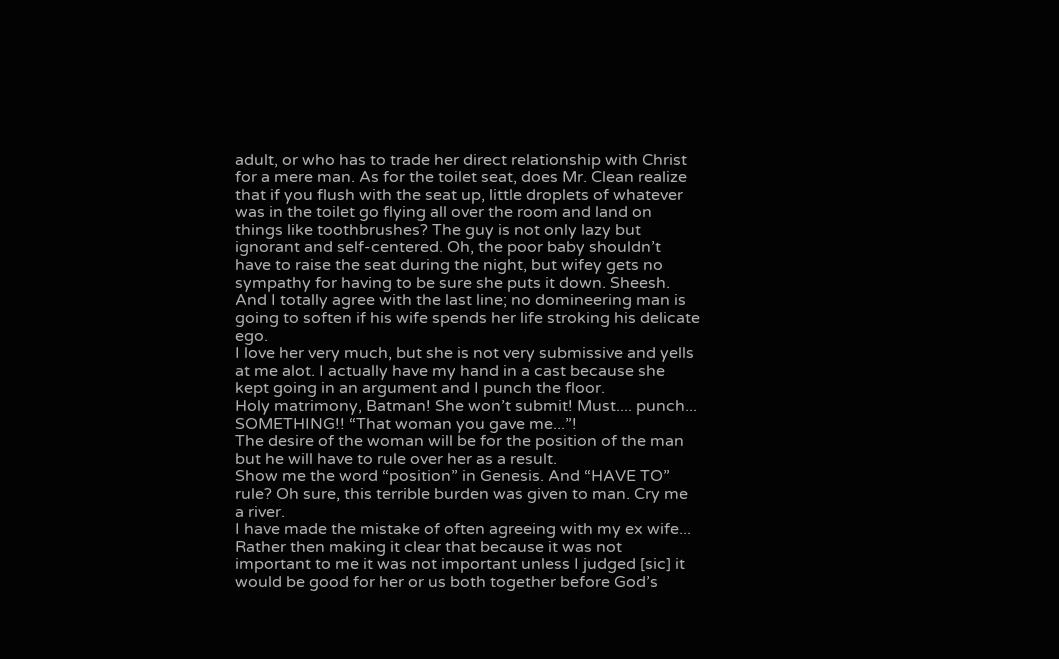adult, or who has to trade her direct relationship with Christ for a mere man. As for the toilet seat, does Mr. Clean realize that if you flush with the seat up, little droplets of whatever was in the toilet go flying all over the room and land on things like toothbrushes? The guy is not only lazy but ignorant and self-centered. Oh, the poor baby shouldn’t have to raise the seat during the night, but wifey gets no sympathy for having to be sure she puts it down. Sheesh. And I totally agree with the last line; no domineering man is going to soften if his wife spends her life stroking his delicate ego.
I love her very much, but she is not very submissive and yells at me alot. I actually have my hand in a cast because she kept going in an argument and I punch the floor.
Holy matrimony, Batman! She won’t submit! Must.... punch... SOMETHING!! “That woman you gave me...”!
The desire of the woman will be for the position of the man but he will have to rule over her as a result.
Show me the word “position” in Genesis. And “HAVE TO” rule? Oh sure, this terrible burden was given to man. Cry me a river.
I have made the mistake of often agreeing with my ex wife... Rather then making it clear that because it was not important to me it was not important unless I judged [sic] it would be good for her or us both together before God’s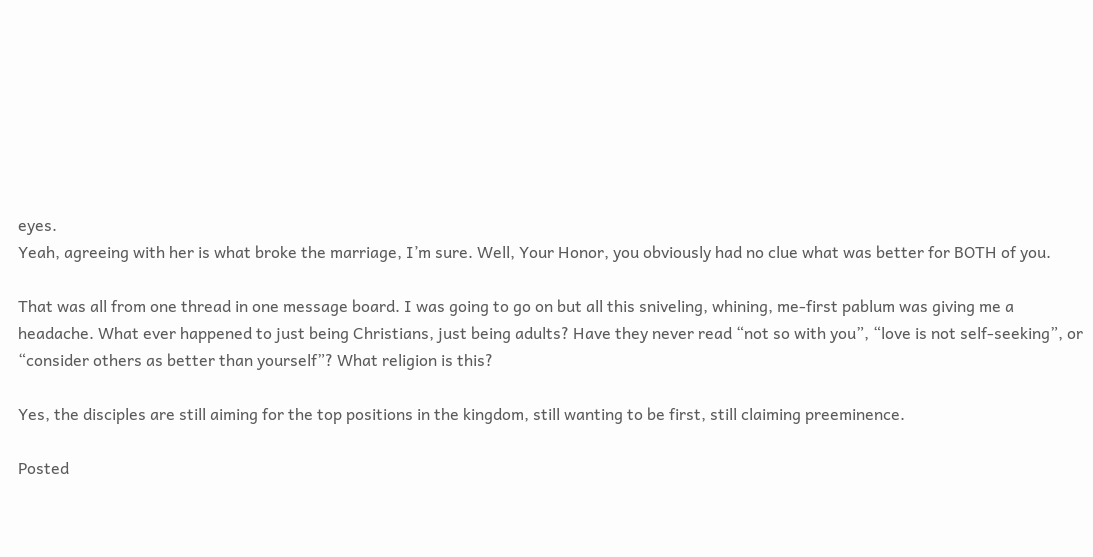eyes.
Yeah, agreeing with her is what broke the marriage, I’m sure. Well, Your Honor, you obviously had no clue what was better for BOTH of you.

That was all from one thread in one message board. I was going to go on but all this sniveling, whining, me-first pablum was giving me a headache. What ever happened to just being Christians, just being adults? Have they never read “not so with you”, “love is not self-seeking”, or “consider others as better than yourself”? What religion is this?

Yes, the disciples are still aiming for the top positions in the kingdom, still wanting to be first, still claiming preeminence.

Posted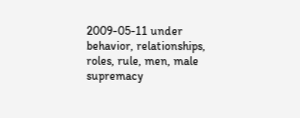2009-05-11 under behavior, relationships, roles, rule, men, male supremacy